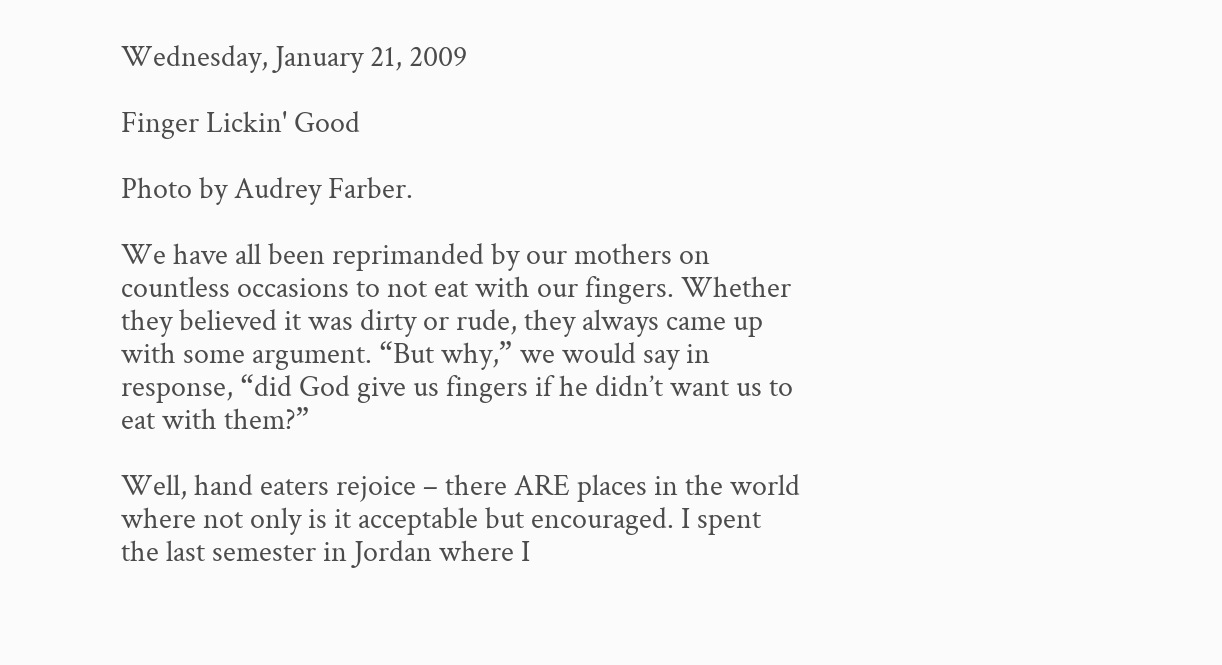Wednesday, January 21, 2009

Finger Lickin' Good

Photo by Audrey Farber.

We have all been reprimanded by our mothers on countless occasions to not eat with our fingers. Whether they believed it was dirty or rude, they always came up with some argument. “But why,” we would say in response, “did God give us fingers if he didn’t want us to eat with them?”

Well, hand eaters rejoice – there ARE places in the world where not only is it acceptable but encouraged. I spent the last semester in Jordan where I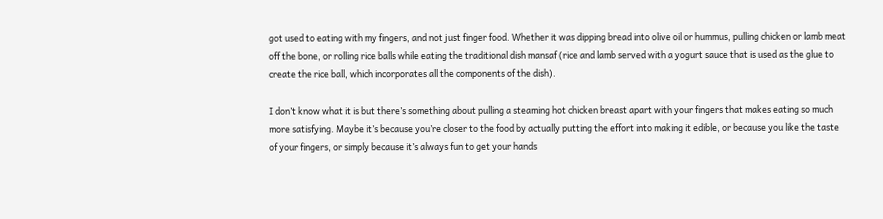got used to eating with my fingers, and not just finger food. Whether it was dipping bread into olive oil or hummus, pulling chicken or lamb meat off the bone, or rolling rice balls while eating the traditional dish mansaf (rice and lamb served with a yogurt sauce that is used as the glue to create the rice ball, which incorporates all the components of the dish).

I don’t know what it is but there’s something about pulling a steaming hot chicken breast apart with your fingers that makes eating so much more satisfying. Maybe it’s because you’re closer to the food by actually putting the effort into making it edible, or because you like the taste of your fingers, or simply because it’s always fun to get your hands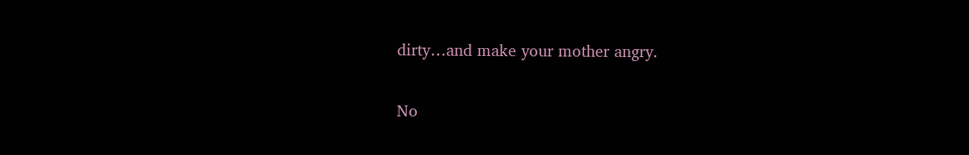dirty…and make your mother angry.

No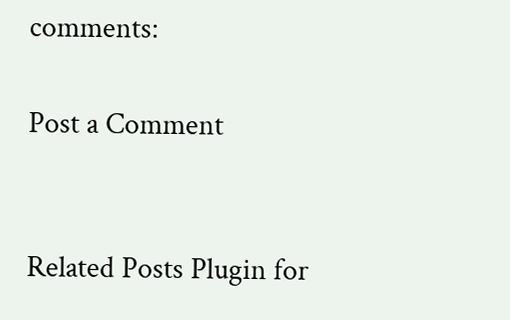comments:

Post a Comment


Related Posts Plugin for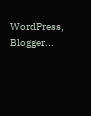WordPress, Blogger...